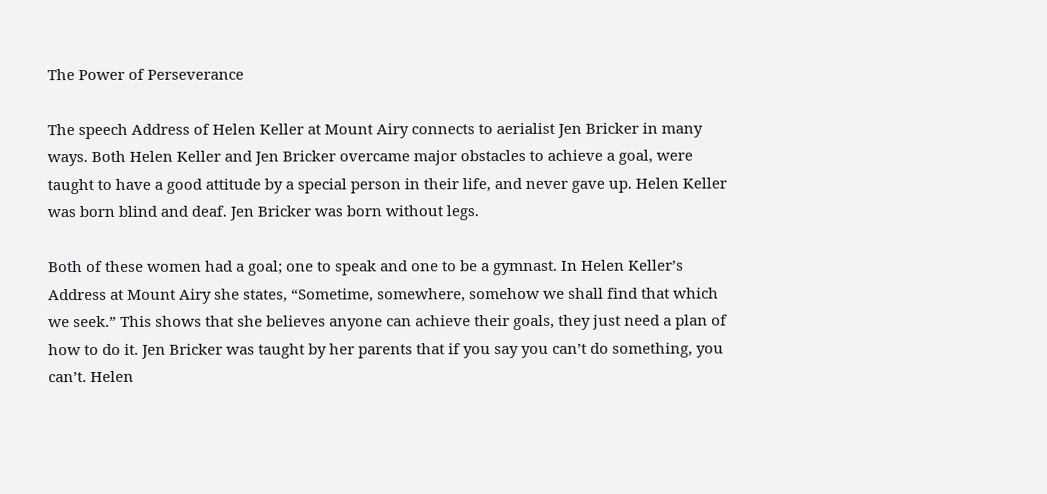The Power of Perseverance

The speech Address of Helen Keller at Mount Airy connects to aerialist Jen Bricker in many ways. Both Helen Keller and Jen Bricker overcame major obstacles to achieve a goal, were taught to have a good attitude by a special person in their life, and never gave up. Helen Keller was born blind and deaf. Jen Bricker was born without legs.

Both of these women had a goal; one to speak and one to be a gymnast. In Helen Keller’s Address at Mount Airy she states, “Sometime, somewhere, somehow we shall find that which we seek.” This shows that she believes anyone can achieve their goals, they just need a plan of how to do it. Jen Bricker was taught by her parents that if you say you can’t do something, you can’t. Helen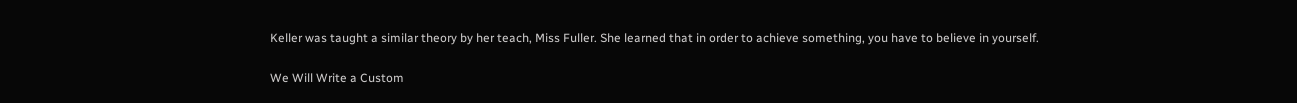Keller was taught a similar theory by her teach, Miss Fuller. She learned that in order to achieve something, you have to believe in yourself.

We Will Write a Custom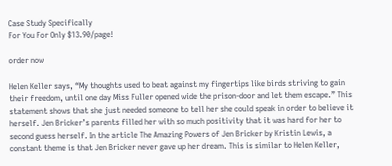Case Study Specifically
For You For Only $13.90/page!

order now

Helen Keller says, “My thoughts used to beat against my fingertips like birds striving to gain their freedom, until one day Miss Fuller opened wide the prison-door and let them escape.” This statement shows that she just needed someone to tell her she could speak in order to believe it herself. Jen Bricker’s parents filled her with so much positivity that it was hard for her to second guess herself. In the article The Amazing Powers of Jen Bricker by Kristin Lewis, a constant theme is that Jen Bricker never gave up her dream. This is similar to Helen Keller,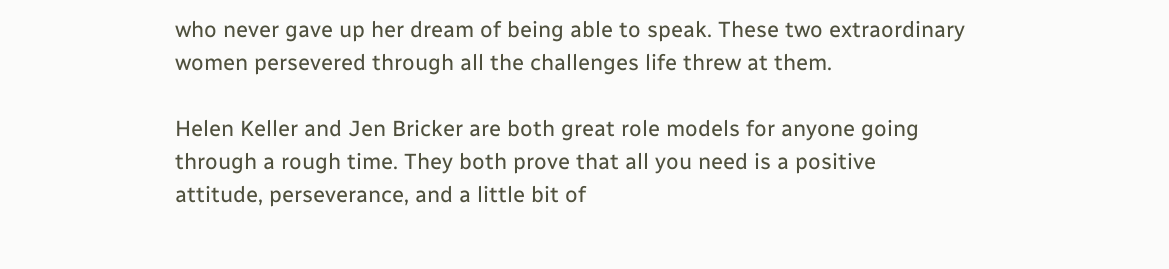who never gave up her dream of being able to speak. These two extraordinary women persevered through all the challenges life threw at them.

Helen Keller and Jen Bricker are both great role models for anyone going through a rough time. They both prove that all you need is a positive attitude, perseverance, and a little bit of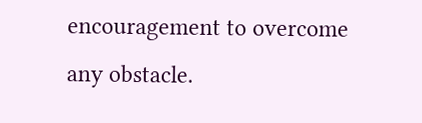encouragement to overcome any obstacle.